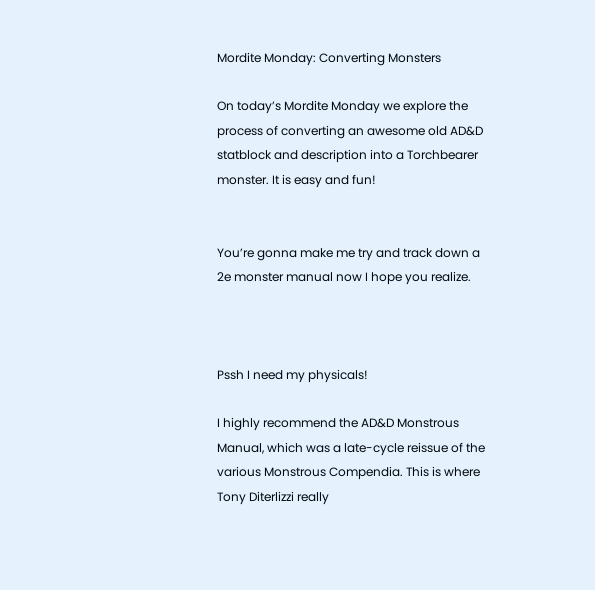Mordite Monday: Converting Monsters

On today’s Mordite Monday we explore the process of converting an awesome old AD&D statblock and description into a Torchbearer monster. It is easy and fun!


You’re gonna make me try and track down a 2e monster manual now I hope you realize.



Pssh I need my physicals!

I highly recommend the AD&D Monstrous Manual, which was a late-cycle reissue of the various Monstrous Compendia. This is where Tony Diterlizzi really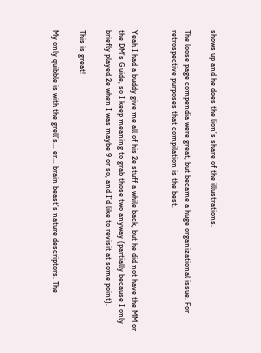shows up and he does the lion’s share of the illustrations.

The loose page compendia were great, but became a huge organizational issue. For retrospective purposes that compilation is the best.


Yeah I had a buddy give me all of his 2e stuff a while back, but he did not have the MM or the DM’s Guide, so I keep meaning to grab those two anyway (partially because I only briefly played 2e when I was maybe 9 or so, and I’d like to revisit at some point).

This is great!

My only quibble is with the grell’s… er… brain beast’s nature descriptors. The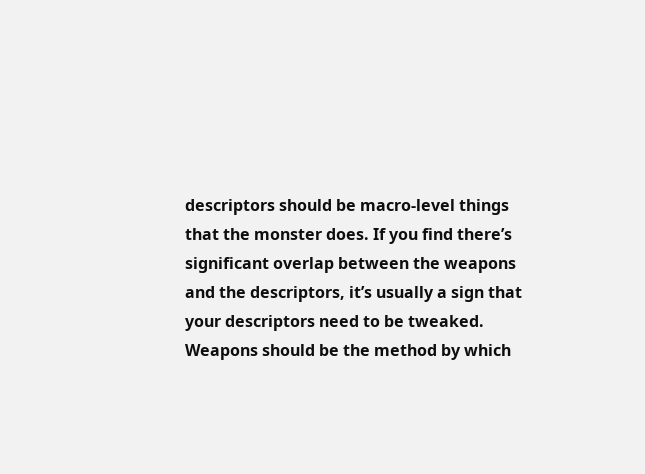descriptors should be macro-level things that the monster does. If you find there’s significant overlap between the weapons and the descriptors, it’s usually a sign that your descriptors need to be tweaked. Weapons should be the method by which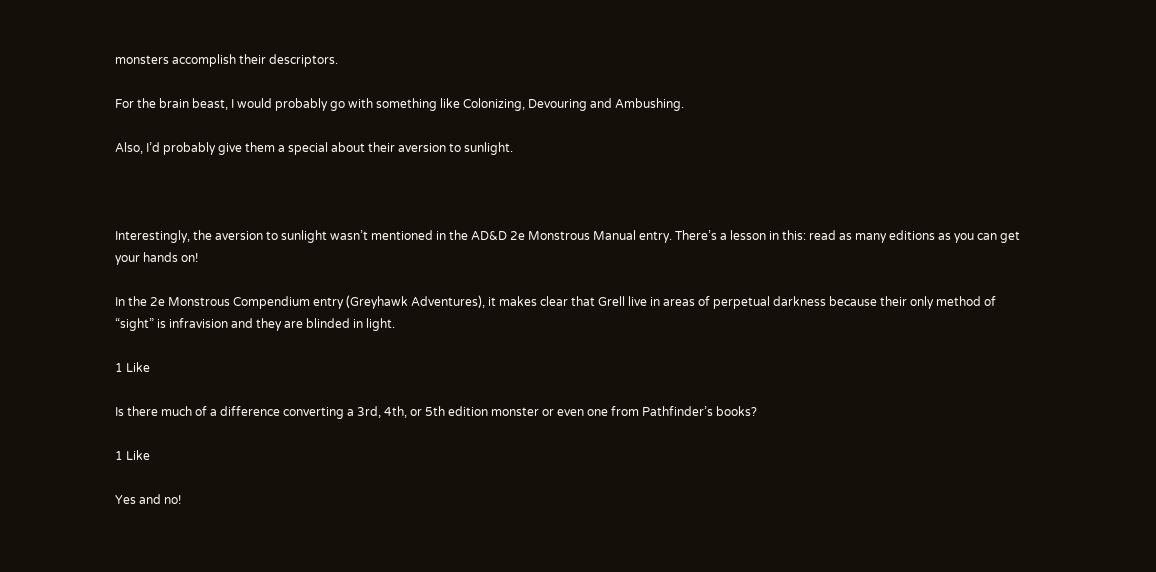monsters accomplish their descriptors.

For the brain beast, I would probably go with something like Colonizing, Devouring and Ambushing.

Also, I’d probably give them a special about their aversion to sunlight.



Interestingly, the aversion to sunlight wasn’t mentioned in the AD&D 2e Monstrous Manual entry. There’s a lesson in this: read as many editions as you can get your hands on!

In the 2e Monstrous Compendium entry (Greyhawk Adventures), it makes clear that Grell live in areas of perpetual darkness because their only method of “sight” is infravision and they are blinded in light.

1 Like

Is there much of a difference converting a 3rd, 4th, or 5th edition monster or even one from Pathfinder’s books?

1 Like

Yes and no!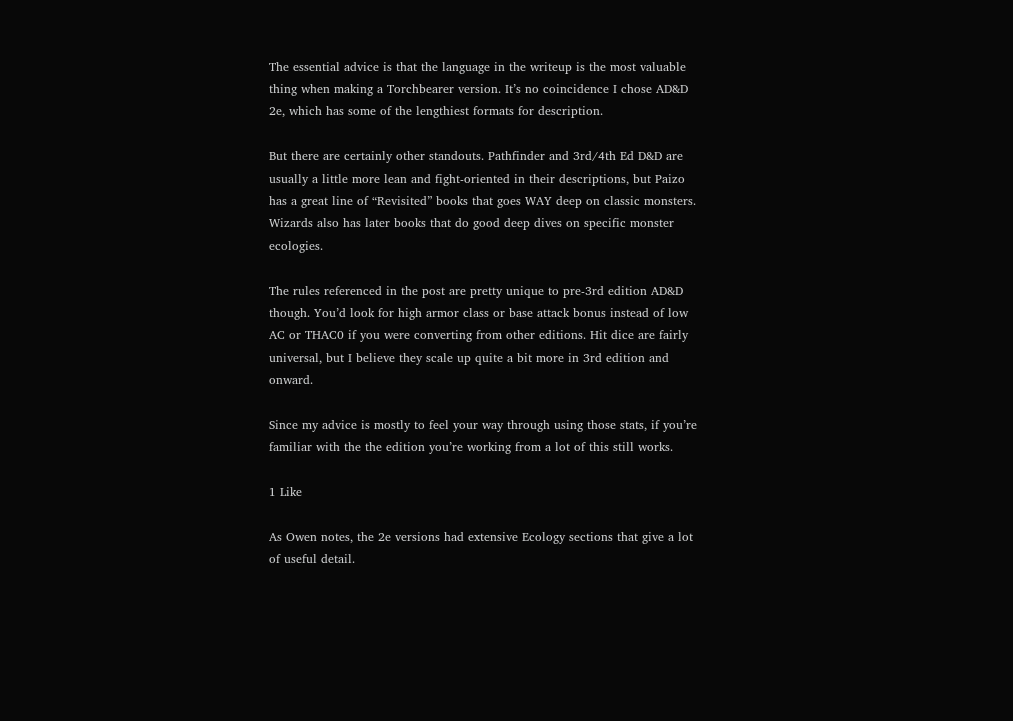The essential advice is that the language in the writeup is the most valuable thing when making a Torchbearer version. It’s no coincidence I chose AD&D 2e, which has some of the lengthiest formats for description.

But there are certainly other standouts. Pathfinder and 3rd/4th Ed D&D are usually a little more lean and fight-oriented in their descriptions, but Paizo has a great line of “Revisited” books that goes WAY deep on classic monsters. Wizards also has later books that do good deep dives on specific monster ecologies.

The rules referenced in the post are pretty unique to pre-3rd edition AD&D though. You’d look for high armor class or base attack bonus instead of low AC or THAC0 if you were converting from other editions. Hit dice are fairly universal, but I believe they scale up quite a bit more in 3rd edition and onward.

Since my advice is mostly to feel your way through using those stats, if you’re familiar with the the edition you’re working from a lot of this still works.

1 Like

As Owen notes, the 2e versions had extensive Ecology sections that give a lot of useful detail.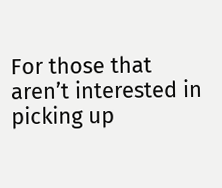For those that aren’t interested in picking up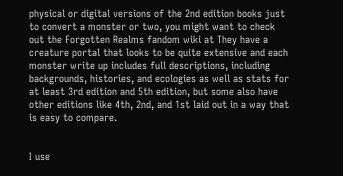physical or digital versions of the 2nd edition books just to convert a monster or two, you might want to check out the Forgotten Realms fandom wiki at They have a creature portal that looks to be quite extensive and each monster write up includes full descriptions, including backgrounds, histories, and ecologies as well as stats for at least 3rd edition and 5th edition, but some also have other editions like 4th, 2nd, and 1st laid out in a way that is easy to compare.


I use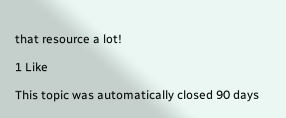that resource a lot!

1 Like

This topic was automatically closed 90 days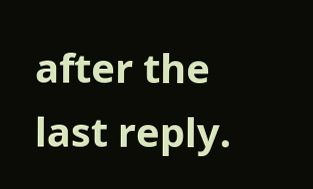after the last reply.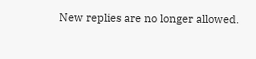New replies are no longer allowed.